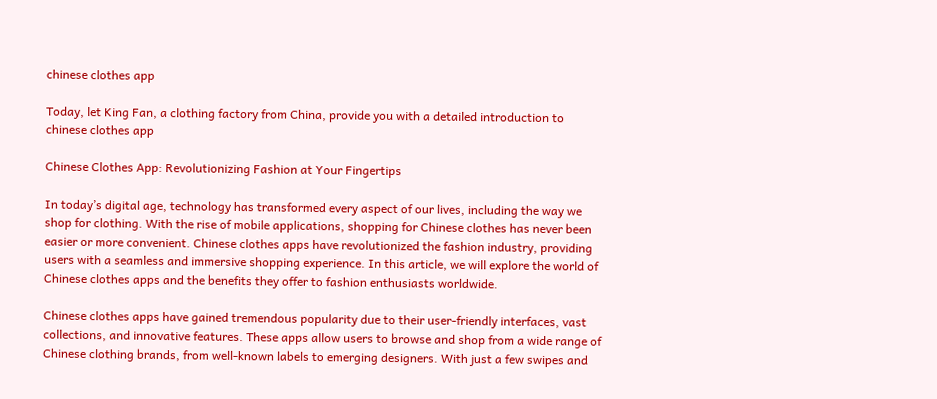chinese clothes app

Today, let King Fan, a clothing factory from China, provide you with a detailed introduction to chinese clothes app

Chinese Clothes App: Revolutionizing Fashion at Your Fingertips

In today’s digital age, technology has transformed every aspect of our lives, including the way we shop for clothing. With the rise of mobile applications, shopping for Chinese clothes has never been easier or more convenient. Chinese clothes apps have revolutionized the fashion industry, providing users with a seamless and immersive shopping experience. In this article, we will explore the world of Chinese clothes apps and the benefits they offer to fashion enthusiasts worldwide.

Chinese clothes apps have gained tremendous popularity due to their user-friendly interfaces, vast collections, and innovative features. These apps allow users to browse and shop from a wide range of Chinese clothing brands, from well-known labels to emerging designers. With just a few swipes and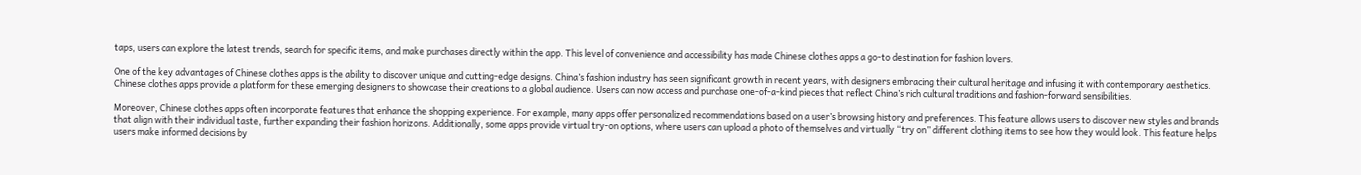taps, users can explore the latest trends, search for specific items, and make purchases directly within the app. This level of convenience and accessibility has made Chinese clothes apps a go-to destination for fashion lovers.

One of the key advantages of Chinese clothes apps is the ability to discover unique and cutting-edge designs. China’s fashion industry has seen significant growth in recent years, with designers embracing their cultural heritage and infusing it with contemporary aesthetics. Chinese clothes apps provide a platform for these emerging designers to showcase their creations to a global audience. Users can now access and purchase one-of-a-kind pieces that reflect China’s rich cultural traditions and fashion-forward sensibilities.

Moreover, Chinese clothes apps often incorporate features that enhance the shopping experience. For example, many apps offer personalized recommendations based on a user’s browsing history and preferences. This feature allows users to discover new styles and brands that align with their individual taste, further expanding their fashion horizons. Additionally, some apps provide virtual try-on options, where users can upload a photo of themselves and virtually “try on” different clothing items to see how they would look. This feature helps users make informed decisions by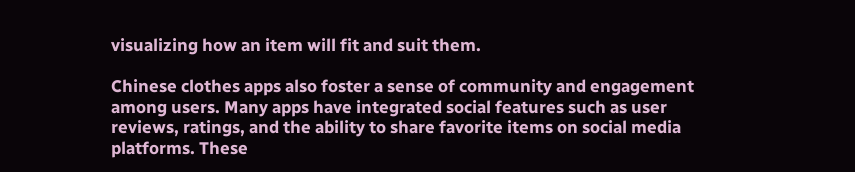visualizing how an item will fit and suit them.

Chinese clothes apps also foster a sense of community and engagement among users. Many apps have integrated social features such as user reviews, ratings, and the ability to share favorite items on social media platforms. These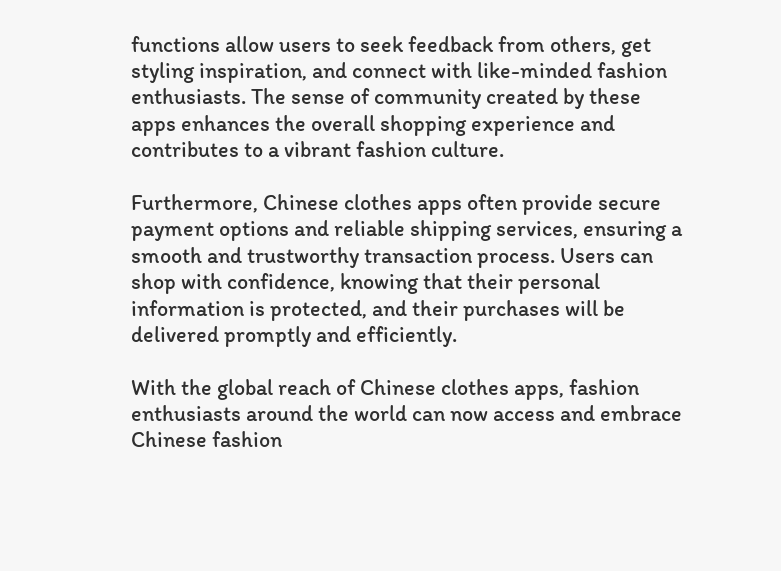functions allow users to seek feedback from others, get styling inspiration, and connect with like-minded fashion enthusiasts. The sense of community created by these apps enhances the overall shopping experience and contributes to a vibrant fashion culture.

Furthermore, Chinese clothes apps often provide secure payment options and reliable shipping services, ensuring a smooth and trustworthy transaction process. Users can shop with confidence, knowing that their personal information is protected, and their purchases will be delivered promptly and efficiently.

With the global reach of Chinese clothes apps, fashion enthusiasts around the world can now access and embrace Chinese fashion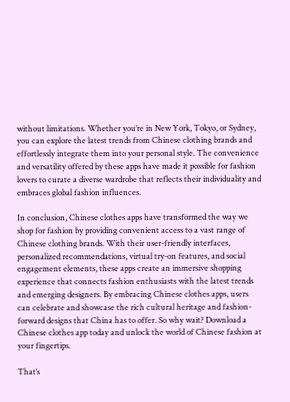without limitations. Whether you’re in New York, Tokyo, or Sydney, you can explore the latest trends from Chinese clothing brands and effortlessly integrate them into your personal style. The convenience and versatility offered by these apps have made it possible for fashion lovers to curate a diverse wardrobe that reflects their individuality and embraces global fashion influences.

In conclusion, Chinese clothes apps have transformed the way we shop for fashion by providing convenient access to a vast range of Chinese clothing brands. With their user-friendly interfaces, personalized recommendations, virtual try-on features, and social engagement elements, these apps create an immersive shopping experience that connects fashion enthusiasts with the latest trends and emerging designers. By embracing Chinese clothes apps, users can celebrate and showcase the rich cultural heritage and fashion-forward designs that China has to offer. So why wait? Download a Chinese clothes app today and unlock the world of Chinese fashion at your fingertips.

That’s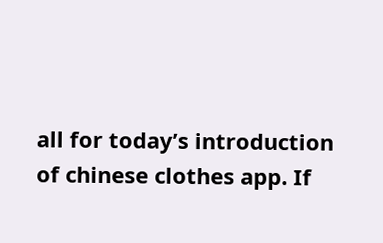all for today’s introduction of chinese clothes app. If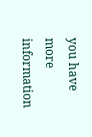you have more information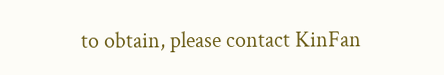to obtain, please contact KinFan